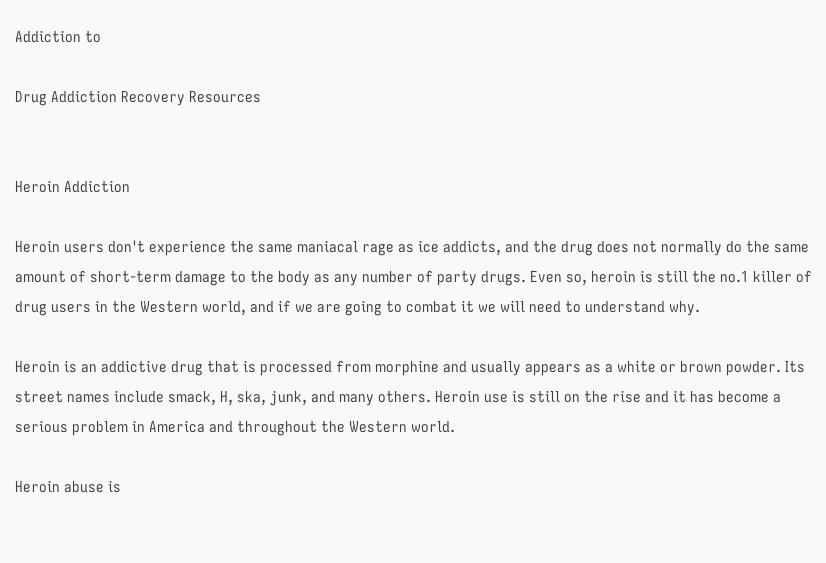Addiction to

Drug Addiction Recovery Resources


Heroin Addiction

Heroin users don't experience the same maniacal rage as ice addicts, and the drug does not normally do the same amount of short-term damage to the body as any number of party drugs. Even so, heroin is still the no.1 killer of drug users in the Western world, and if we are going to combat it we will need to understand why.

Heroin is an addictive drug that is processed from morphine and usually appears as a white or brown powder. Its street names include smack, H, ska, junk, and many others. Heroin use is still on the rise and it has become a serious problem in America and throughout the Western world.

Heroin abuse is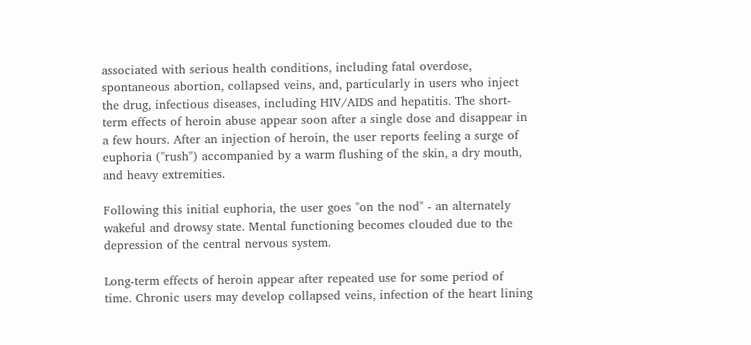associated with serious health conditions, including fatal overdose, spontaneous abortion, collapsed veins, and, particularly in users who inject the drug, infectious diseases, including HIV/AIDS and hepatitis. The short-term effects of heroin abuse appear soon after a single dose and disappear in a few hours. After an injection of heroin, the user reports feeling a surge of euphoria ("rush") accompanied by a warm flushing of the skin, a dry mouth, and heavy extremities.

Following this initial euphoria, the user goes "on the nod" - an alternately wakeful and drowsy state. Mental functioning becomes clouded due to the depression of the central nervous system.

Long-term effects of heroin appear after repeated use for some period of time. Chronic users may develop collapsed veins, infection of the heart lining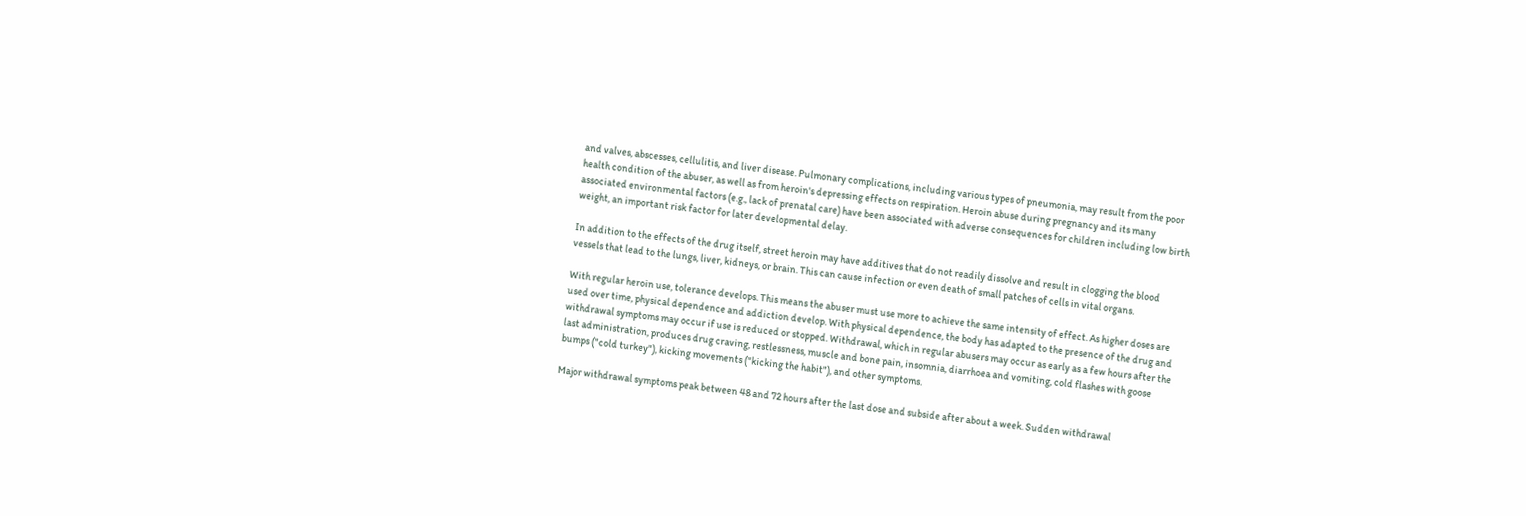and valves, abscesses, cellulitis, and liver disease. Pulmonary complications, including various types of pneumonia, may result from the poor health condition of the abuser, as well as from heroin's depressing effects on respiration. Heroin abuse during pregnancy and its many associated environmental factors (e.g., lack of prenatal care) have been associated with adverse consequences for children including low birth weight, an important risk factor for later developmental delay.

In addition to the effects of the drug itself, street heroin may have additives that do not readily dissolve and result in clogging the blood vessels that lead to the lungs, liver, kidneys, or brain. This can cause infection or even death of small patches of cells in vital organs.

With regular heroin use, tolerance develops. This means the abuser must use more to achieve the same intensity of effect. As higher doses are used over time, physical dependence and addiction develop. With physical dependence, the body has adapted to the presence of the drug and withdrawal symptoms may occur if use is reduced or stopped. Withdrawal, which in regular abusers may occur as early as a few hours after the last administration, produces drug craving, restlessness, muscle and bone pain, insomnia, diarrhoea and vomiting, cold flashes with goose bumps ("cold turkey"), kicking movements ("kicking the habit"), and other symptoms.

Major withdrawal symptoms peak between 48 and 72 hours after the last dose and subside after about a week. Sudden withdrawal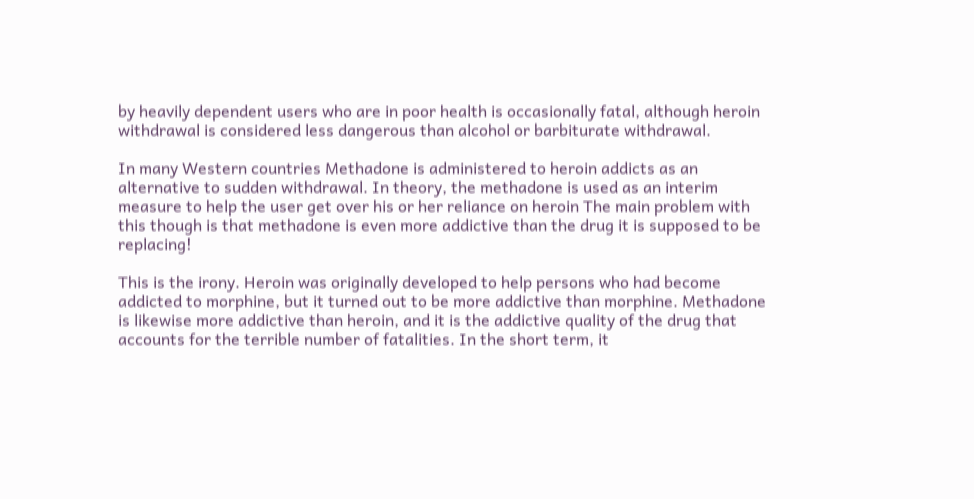by heavily dependent users who are in poor health is occasionally fatal, although heroin withdrawal is considered less dangerous than alcohol or barbiturate withdrawal.

In many Western countries Methadone is administered to heroin addicts as an alternative to sudden withdrawal. In theory, the methadone is used as an interim measure to help the user get over his or her reliance on heroin The main problem with this though is that methadone is even more addictive than the drug it is supposed to be replacing!

This is the irony. Heroin was originally developed to help persons who had become addicted to morphine, but it turned out to be more addictive than morphine. Methadone is likewise more addictive than heroin, and it is the addictive quality of the drug that accounts for the terrible number of fatalities. In the short term, it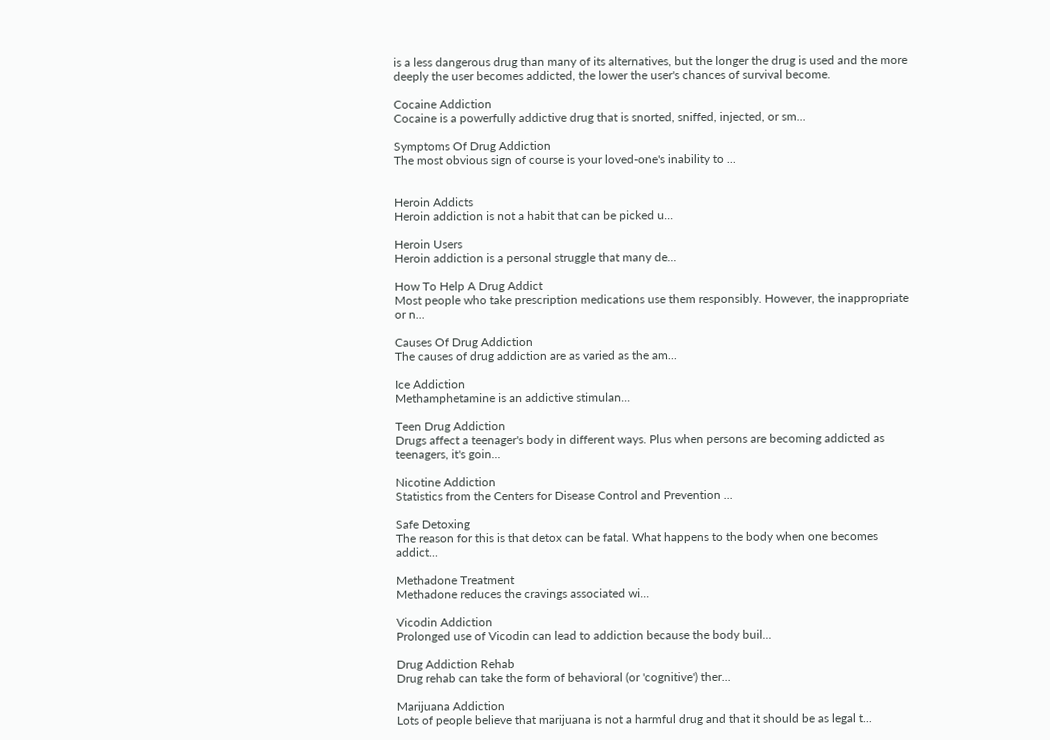is a less dangerous drug than many of its alternatives, but the longer the drug is used and the more deeply the user becomes addicted, the lower the user's chances of survival become.

Cocaine Addiction
Cocaine is a powerfully addictive drug that is snorted, sniffed, injected, or sm...

Symptoms Of Drug Addiction
The most obvious sign of course is your loved-one's inability to ...


Heroin Addicts
Heroin addiction is not a habit that can be picked u...

Heroin Users
Heroin addiction is a personal struggle that many de...

How To Help A Drug Addict
Most people who take prescription medications use them responsibly. However, the inappropriate or n...

Causes Of Drug Addiction
The causes of drug addiction are as varied as the am...

Ice Addiction
Methamphetamine is an addictive stimulan...

Teen Drug Addiction
Drugs affect a teenager's body in different ways. Plus when persons are becoming addicted as teenagers, it's goin...

Nicotine Addiction
Statistics from the Centers for Disease Control and Prevention ...

Safe Detoxing
The reason for this is that detox can be fatal. What happens to the body when one becomes addict...

Methadone Treatment
Methadone reduces the cravings associated wi...

Vicodin Addiction
Prolonged use of Vicodin can lead to addiction because the body buil...

Drug Addiction Rehab
Drug rehab can take the form of behavioral (or 'cognitive') ther...

Marijuana Addiction
Lots of people believe that marijuana is not a harmful drug and that it should be as legal t...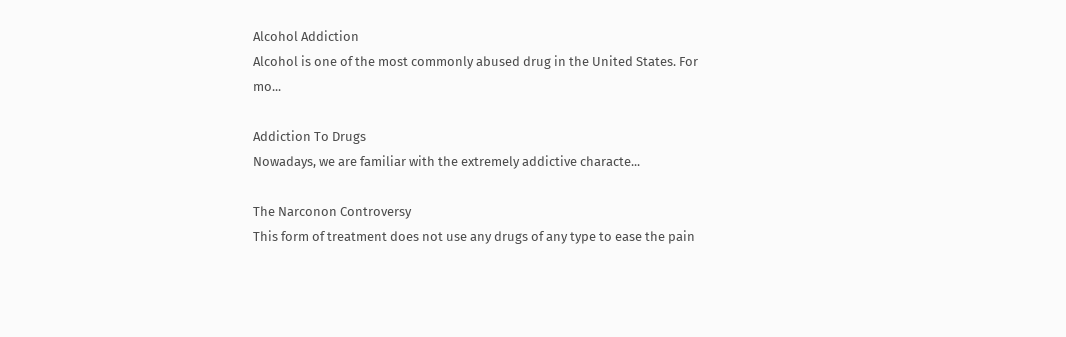Alcohol Addiction
Alcohol is one of the most commonly abused drug in the United States. For mo...

Addiction To Drugs
Nowadays, we are familiar with the extremely addictive characte...

The Narconon Controversy
This form of treatment does not use any drugs of any type to ease the pain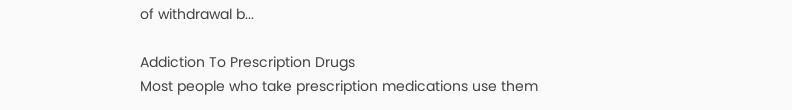of withdrawal b...

Addiction To Prescription Drugs
Most people who take prescription medications use them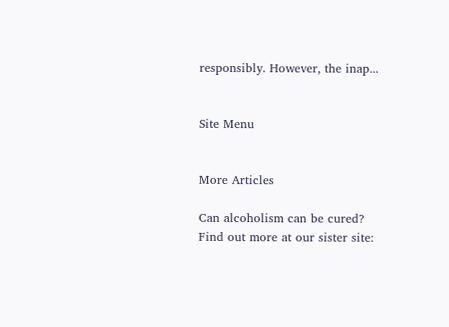responsibly. However, the inap...


Site Menu


More Articles

Can alcoholism can be cured?
Find out more at our sister site: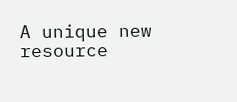A unique new resource